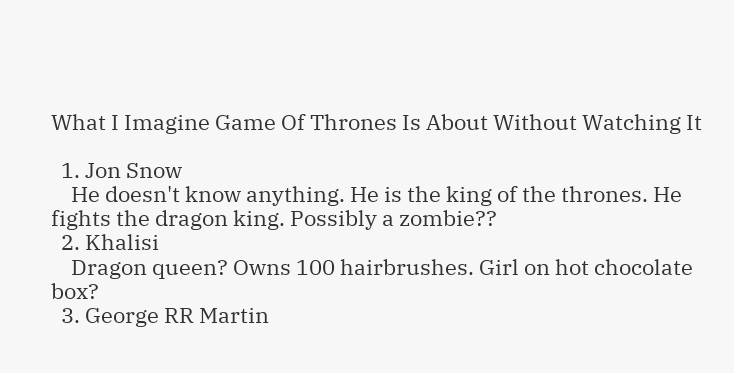What I Imagine Game Of Thrones Is About Without Watching It

  1. Jon Snow
    He doesn't know anything. He is the king of the thrones. He fights the dragon king. Possibly a zombie??
  2. Khalisi
    Dragon queen? Owns 100 hairbrushes. Girl on hot chocolate box?
  3. George RR Martin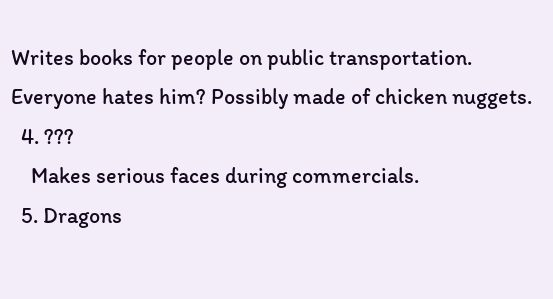Writes books for people on public transportation. Everyone hates him? Possibly made of chicken nuggets.
  4. ???
    Makes serious faces during commercials.
  5. Dragons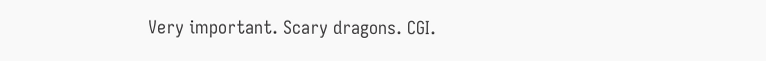Very important. Scary dragons. CGI.